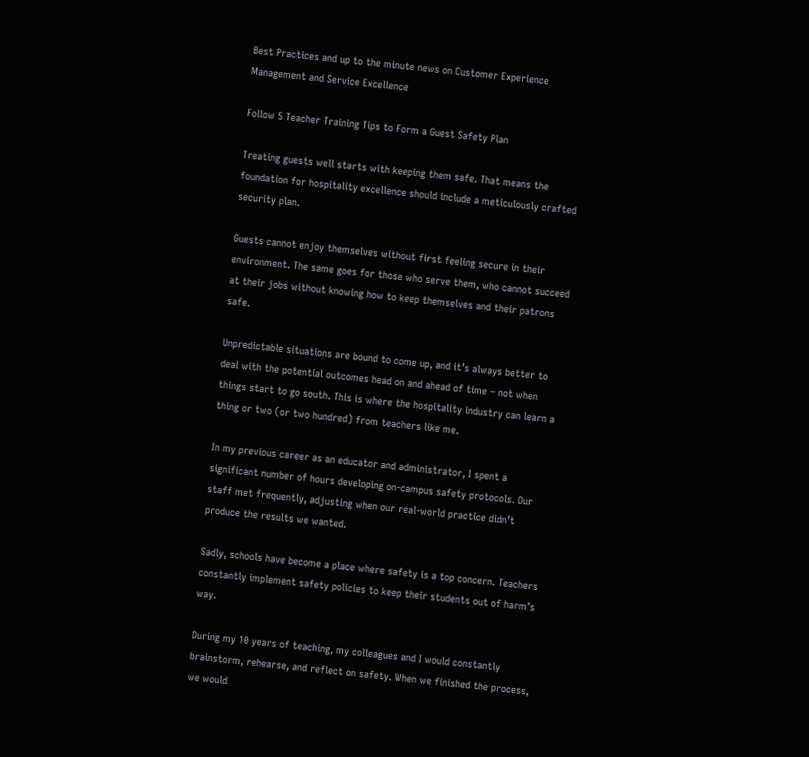Best Practices and up to the minute news on Customer Experience Management and Service Excellence

Follow 5 Teacher Training Tips to Form a Guest Safety Plan

Treating guests well starts with keeping them safe. That means the foundation for hospitality excellence should include a meticulously crafted security plan.

Guests cannot enjoy themselves without first feeling secure in their environment. The same goes for those who serve them, who cannot succeed at their jobs without knowing how to keep themselves and their patrons safe.

Unpredictable situations are bound to come up, and it’s always better to deal with the potential outcomes head on and ahead of time – not when things start to go south. This is where the hospitality industry can learn a thing or two (or two hundred) from teachers like me.

In my previous career as an educator and administrator, I spent a significant number of hours developing on-campus safety protocols. Our staff met frequently, adjusting when our real-world practice didn’t produce the results we wanted.

Sadly, schools have become a place where safety is a top concern. Teachers constantly implement safety policies to keep their students out of harm’s way.

During my 10 years of teaching, my colleagues and I would constantly brainstorm, rehearse, and reflect on safety. When we finished the process, we would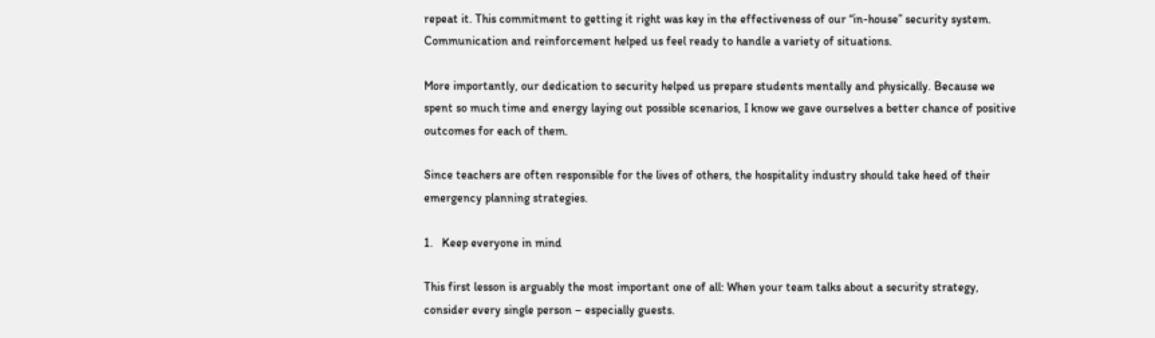repeat it. This commitment to getting it right was key in the effectiveness of our “in-house” security system. Communication and reinforcement helped us feel ready to handle a variety of situations.

More importantly, our dedication to security helped us prepare students mentally and physically. Because we spent so much time and energy laying out possible scenarios, I know we gave ourselves a better chance of positive outcomes for each of them.

Since teachers are often responsible for the lives of others, the hospitality industry should take heed of their emergency planning strategies.

1.   Keep everyone in mind

This first lesson is arguably the most important one of all: When your team talks about a security strategy, consider every single person – especially guests.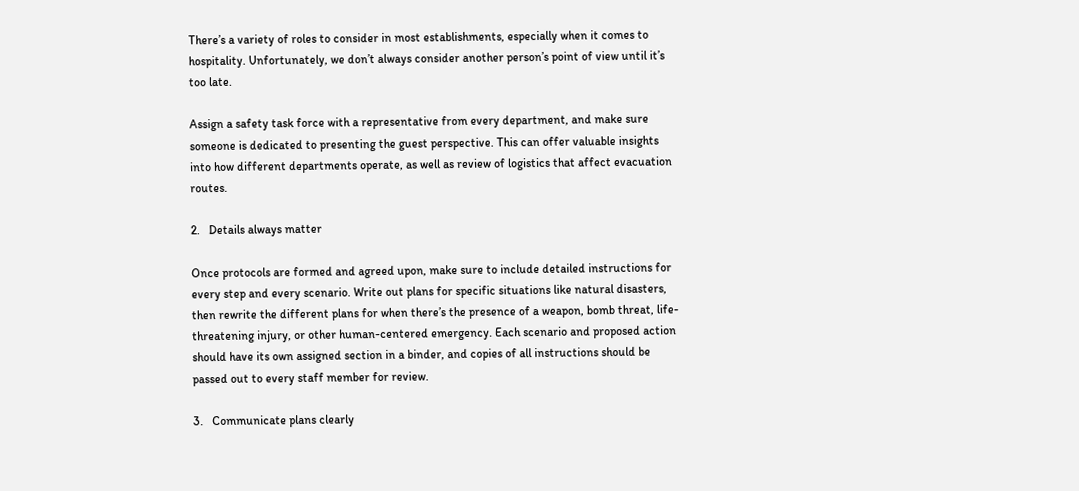There’s a variety of roles to consider in most establishments, especially when it comes to hospitality. Unfortunately, we don’t always consider another person’s point of view until it’s too late.

Assign a safety task force with a representative from every department, and make sure someone is dedicated to presenting the guest perspective. This can offer valuable insights into how different departments operate, as well as review of logistics that affect evacuation routes.

2.   Details always matter

Once protocols are formed and agreed upon, make sure to include detailed instructions for every step and every scenario. Write out plans for specific situations like natural disasters, then rewrite the different plans for when there’s the presence of a weapon, bomb threat, life-threatening injury, or other human-centered emergency. Each scenario and proposed action should have its own assigned section in a binder, and copies of all instructions should be passed out to every staff member for review.

3.   Communicate plans clearly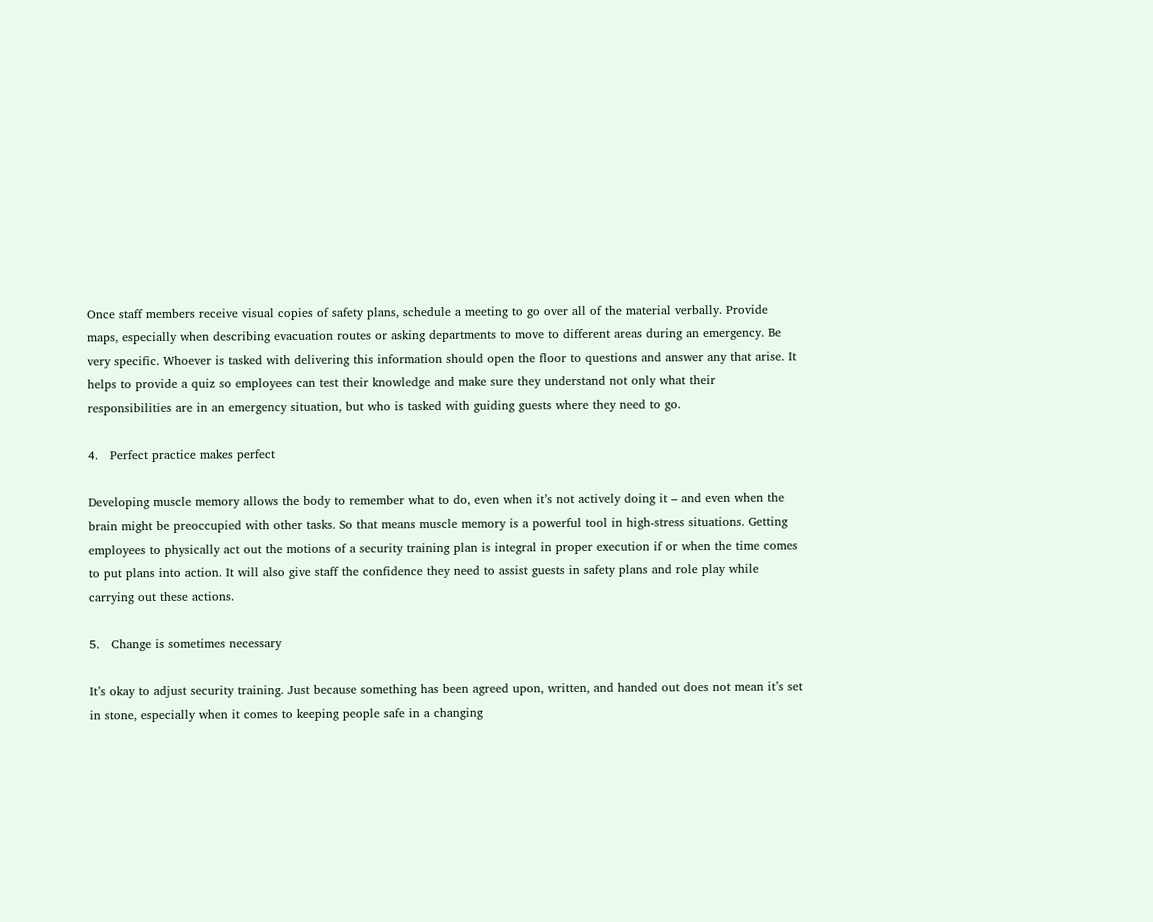Once staff members receive visual copies of safety plans, schedule a meeting to go over all of the material verbally. Provide maps, especially when describing evacuation routes or asking departments to move to different areas during an emergency. Be very specific. Whoever is tasked with delivering this information should open the floor to questions and answer any that arise. It helps to provide a quiz so employees can test their knowledge and make sure they understand not only what their responsibilities are in an emergency situation, but who is tasked with guiding guests where they need to go.

4.   Perfect practice makes perfect

Developing muscle memory allows the body to remember what to do, even when it’s not actively doing it – and even when the brain might be preoccupied with other tasks. So that means muscle memory is a powerful tool in high-stress situations. Getting employees to physically act out the motions of a security training plan is integral in proper execution if or when the time comes to put plans into action. It will also give staff the confidence they need to assist guests in safety plans and role play while carrying out these actions.

5.   Change is sometimes necessary

It’s okay to adjust security training. Just because something has been agreed upon, written, and handed out does not mean it’s set in stone, especially when it comes to keeping people safe in a changing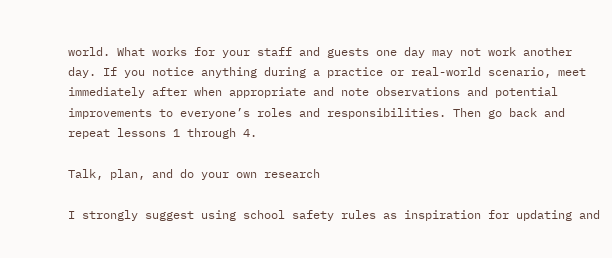world. What works for your staff and guests one day may not work another day. If you notice anything during a practice or real-world scenario, meet immediately after when appropriate and note observations and potential improvements to everyone’s roles and responsibilities. Then go back and repeat lessons 1 through 4.

Talk, plan, and do your own research

I strongly suggest using school safety rules as inspiration for updating and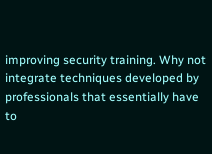improving security training. Why not integrate techniques developed by professionals that essentially have to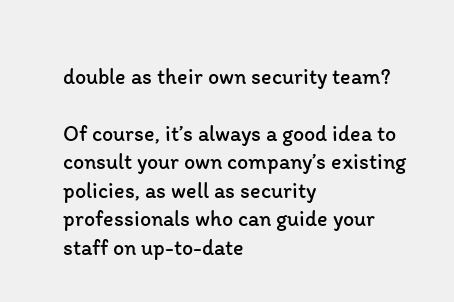double as their own security team?

Of course, it’s always a good idea to consult your own company’s existing policies, as well as security professionals who can guide your staff on up-to-date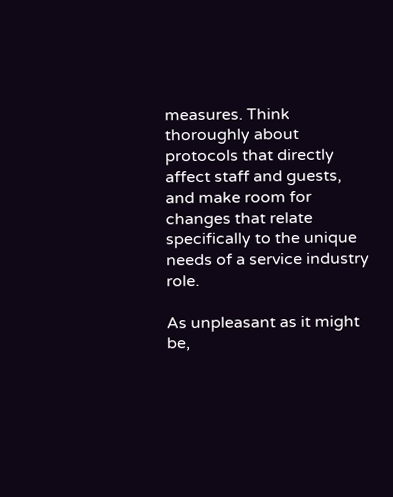measures. Think thoroughly about protocols that directly affect staff and guests, and make room for changes that relate specifically to the unique needs of a service industry role.

As unpleasant as it might be,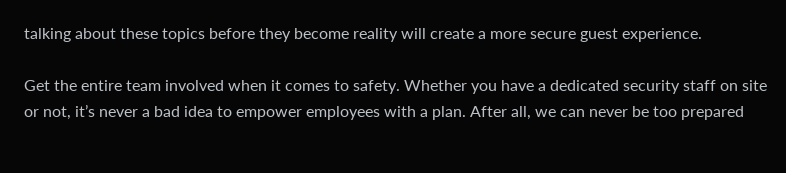talking about these topics before they become reality will create a more secure guest experience.

Get the entire team involved when it comes to safety. Whether you have a dedicated security staff on site or not, it’s never a bad idea to empower employees with a plan. After all, we can never be too prepared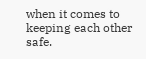when it comes to keeping each other safe.